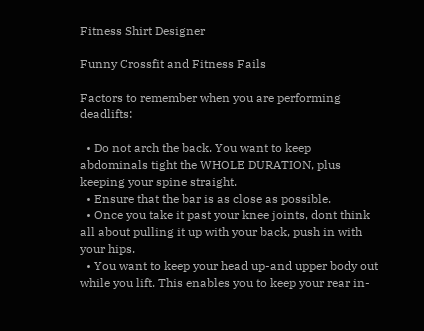Fitness Shirt Designer

Funny Crossfit and Fitness Fails

Factors to remember when you are performing deadlifts:

  • Do not arch the back. You want to keep abdominals tight the WHOLE DURATION, plus keeping your spine straight.
  • Ensure that the bar is as close as possible.
  • Once you take it past your knee joints, dont think all about pulling it up with your back, push in with your hips.
  • You want to keep your head up-and upper body out while you lift. This enables you to keep your rear in-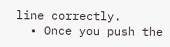line correctly.
  • Once you push the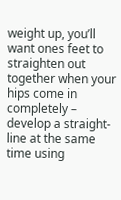weight up, you’ll want ones feet to straighten out together when your hips come in completely – develop a straight-line at the same time using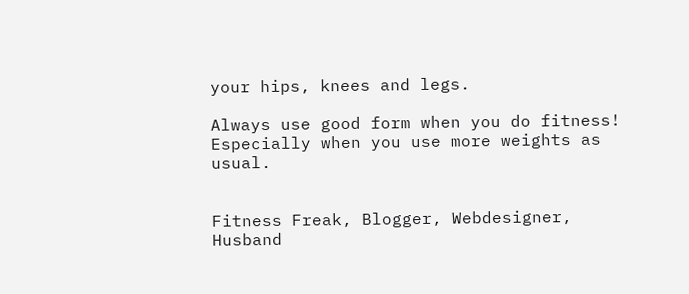your hips, knees and legs.

Always use good form when you do fitness! Especially when you use more weights as usual.


Fitness Freak, Blogger, Webdesigner, Husband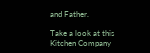and Father.

Take a look at this Kitchen Company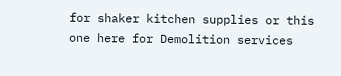for shaker kitchen supplies or this one here for Demolition services